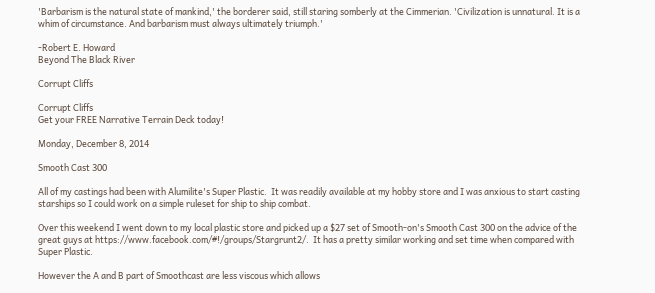'Barbarism is the natural state of mankind,' the borderer said, still staring somberly at the Cimmerian. 'Civilization is unnatural. It is a whim of circumstance. And barbarism must always ultimately triumph.'

-Robert E. Howard
Beyond The Black River

Corrupt Cliffs

Corrupt Cliffs
Get your FREE Narrative Terrain Deck today!

Monday, December 8, 2014

Smooth Cast 300

All of my castings had been with Alumilite's Super Plastic.  It was readily available at my hobby store and I was anxious to start casting starships so I could work on a simple ruleset for ship to ship combat.

Over this weekend I went down to my local plastic store and picked up a $27 set of Smooth-on's Smooth Cast 300 on the advice of the great guys at https://www.facebook.com/#!/groups/Stargrunt2/.  It has a pretty similar working and set time when compared with Super Plastic.

However the A and B part of Smoothcast are less viscous which allows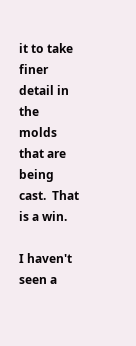it to take finer detail in the molds that are being cast.  That is a win.

I haven't seen a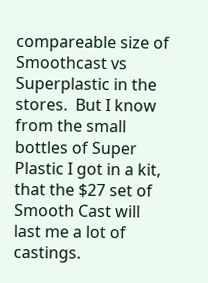compareable size of Smoothcast vs Superplastic in the stores.  But I know from the small bottles of Super Plastic I got in a kit, that the $27 set of Smooth Cast will last me a lot of castings.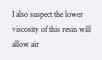I also suspect the lower viscosity of this resin will allow air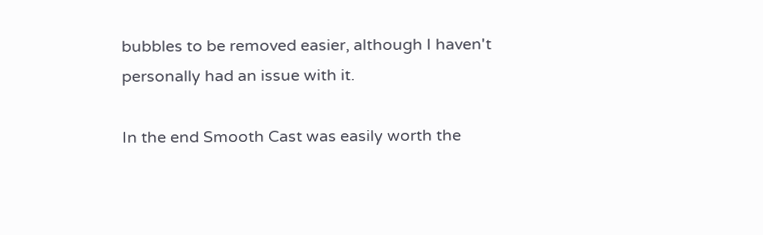bubbles to be removed easier, although I haven't personally had an issue with it.

In the end Smooth Cast was easily worth the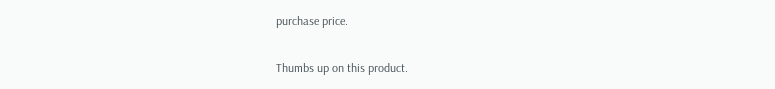purchase price.

Thumbs up on this product.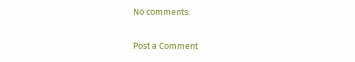No comments:

Post a Comment